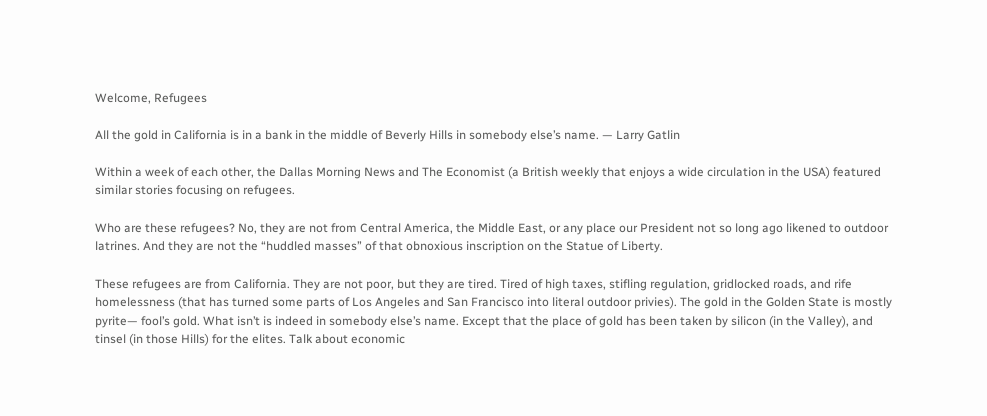Welcome, Refugees

All the gold in California is in a bank in the middle of Beverly Hills in somebody else’s name. — Larry Gatlin

Within a week of each other, the Dallas Morning News and The Economist (a British weekly that enjoys a wide circulation in the USA) featured similar stories focusing on refugees.

Who are these refugees? No, they are not from Central America, the Middle East, or any place our President not so long ago likened to outdoor latrines. And they are not the “huddled masses” of that obnoxious inscription on the Statue of Liberty.

These refugees are from California. They are not poor, but they are tired. Tired of high taxes, stifling regulation, gridlocked roads, and rife homelessness (that has turned some parts of Los Angeles and San Francisco into literal outdoor privies). The gold in the Golden State is mostly pyrite— fool’s gold. What isn’t is indeed in somebody else’s name. Except that the place of gold has been taken by silicon (in the Valley), and tinsel (in those Hills) for the elites. Talk about economic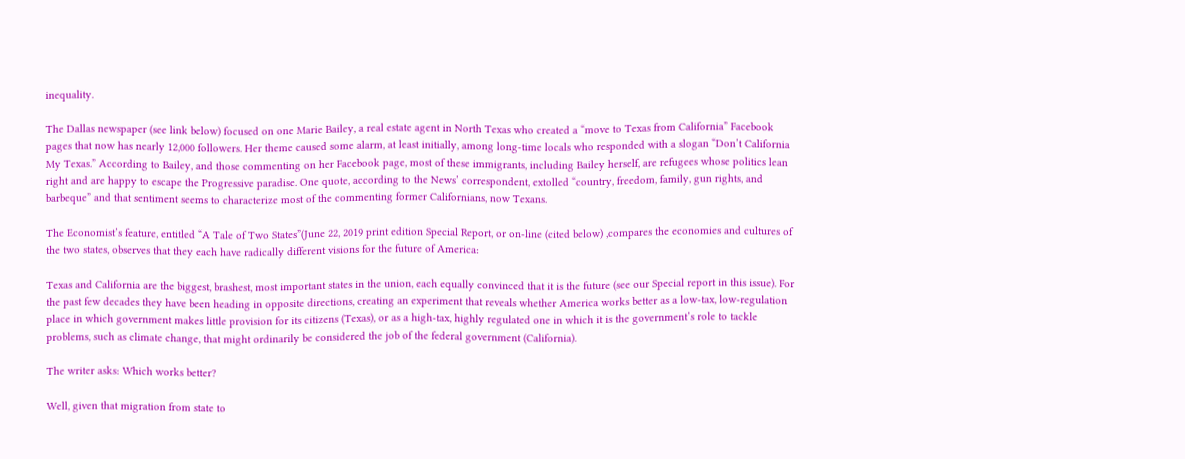inequality.

The Dallas newspaper (see link below) focused on one Marie Bailey, a real estate agent in North Texas who created a “move to Texas from California” Facebook pages that now has nearly 12,000 followers. Her theme caused some alarm, at least initially, among long-time locals who responded with a slogan “Don’t California My Texas.” According to Bailey, and those commenting on her Facebook page, most of these immigrants, including Bailey herself, are refugees whose politics lean right and are happy to escape the Progressive paradise. One quote, according to the News’ correspondent, extolled “country, freedom, family, gun rights, and barbeque” and that sentiment seems to characterize most of the commenting former Californians, now Texans.

The Economist’s feature, entitled “A Tale of Two States”(June 22, 2019 print edition Special Report, or on-line (cited below) ,compares the economies and cultures of the two states, observes that they each have radically different visions for the future of America:

Texas and California are the biggest, brashest, most important states in the union, each equally convinced that it is the future (see our Special report in this issue). For the past few decades they have been heading in opposite directions, creating an experiment that reveals whether America works better as a low-tax, low-regulation place in which government makes little provision for its citizens (Texas), or as a high-tax, highly regulated one in which it is the government’s role to tackle problems, such as climate change, that might ordinarily be considered the job of the federal government (California).

The writer asks: Which works better?

Well, given that migration from state to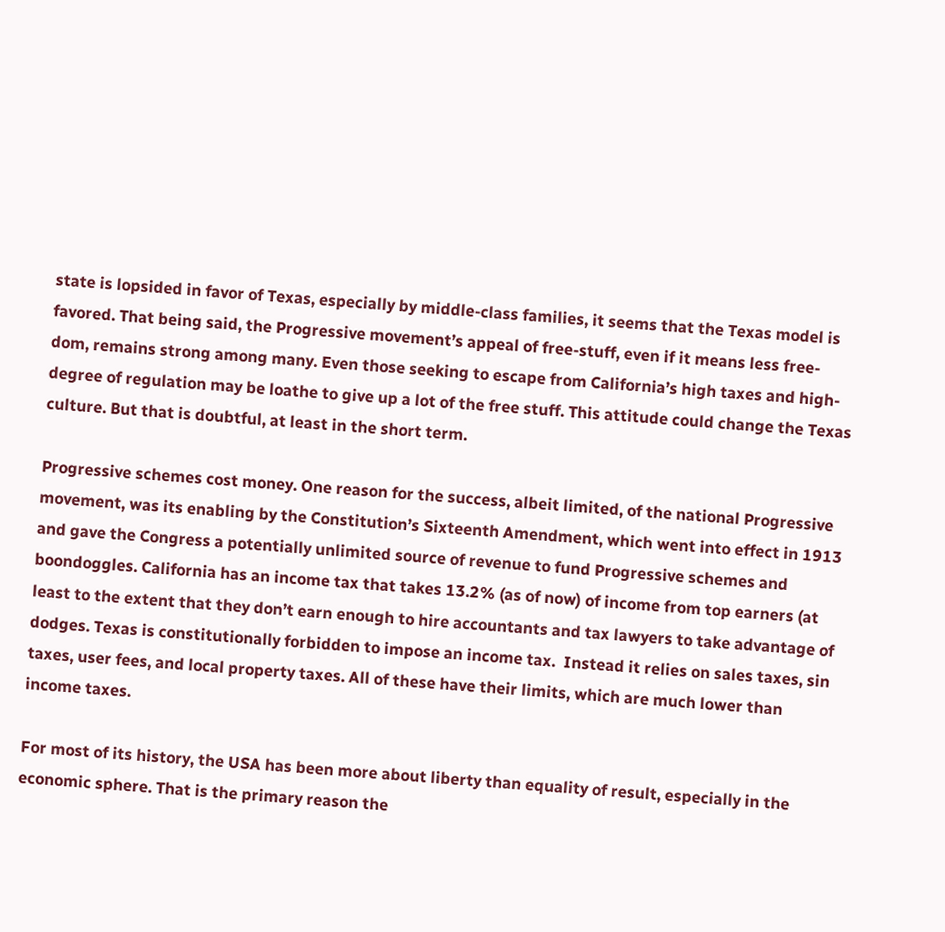state is lopsided in favor of Texas, especially by middle-class families, it seems that the Texas model is favored. That being said, the Progressive movement’s appeal of free-stuff, even if it means less free-dom, remains strong among many. Even those seeking to escape from California’s high taxes and high-degree of regulation may be loathe to give up a lot of the free stuff. This attitude could change the Texas culture. But that is doubtful, at least in the short term.

Progressive schemes cost money. One reason for the success, albeit limited, of the national Progressive movement, was its enabling by the Constitution’s Sixteenth Amendment, which went into effect in 1913 and gave the Congress a potentially unlimited source of revenue to fund Progressive schemes and boondoggles. California has an income tax that takes 13.2% (as of now) of income from top earners (at least to the extent that they don’t earn enough to hire accountants and tax lawyers to take advantage of dodges. Texas is constitutionally forbidden to impose an income tax.  Instead it relies on sales taxes, sin taxes, user fees, and local property taxes. All of these have their limits, which are much lower than income taxes.

For most of its history, the USA has been more about liberty than equality of result, especially in the economic sphere. That is the primary reason the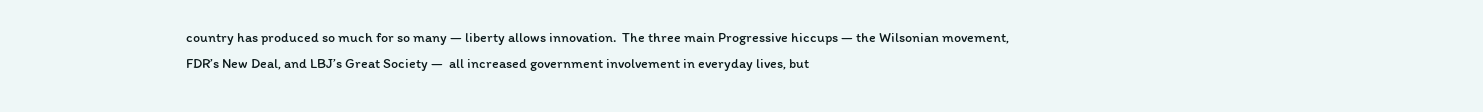country has produced so much for so many — liberty allows innovation.  The three main Progressive hiccups — the Wilsonian movement, FDR’s New Deal, and LBJ’s Great Society —  all increased government involvement in everyday lives, but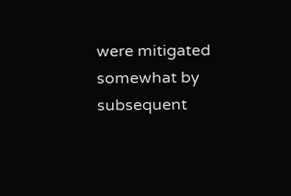were mitigated somewhat by subsequent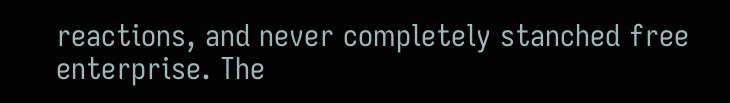reactions, and never completely stanched free enterprise. The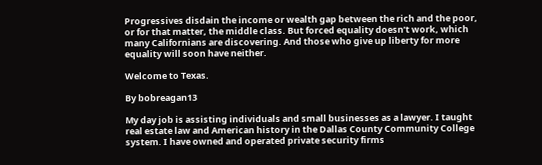Progressives disdain the income or wealth gap between the rich and the poor, or for that matter, the middle class. But forced equality doesn’t work, which many Californians are discovering. And those who give up liberty for more equality will soon have neither.

Welcome to Texas.

By bobreagan13

My day job is assisting individuals and small businesses as a lawyer. I taught real estate law and American history in the Dallas County Community College system. I have owned and operated private security firms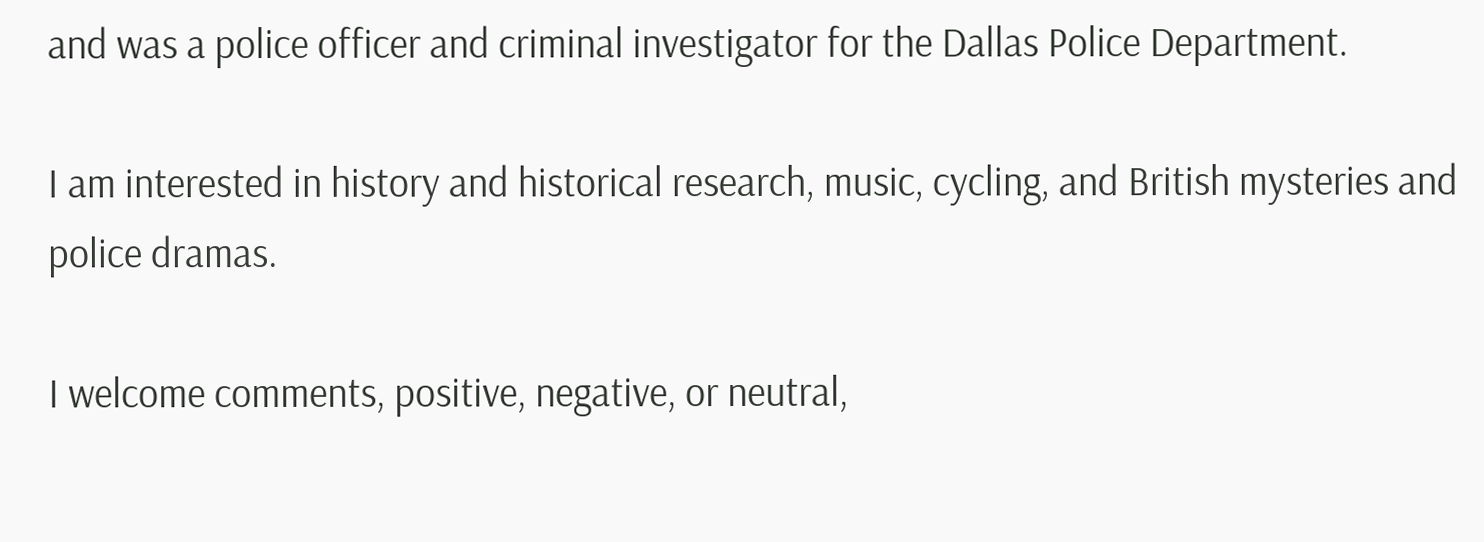and was a police officer and criminal investigator for the Dallas Police Department.

I am interested in history and historical research, music, cycling, and British mysteries and police dramas.

I welcome comments, positive, negative, or neutral,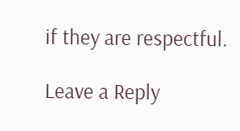if they are respectful.

Leave a Reply